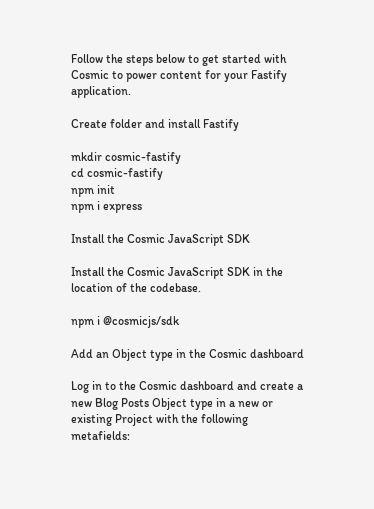Follow the steps below to get started with Cosmic to power content for your Fastify application.

Create folder and install Fastify

mkdir cosmic-fastify
cd cosmic-fastify
npm init
npm i express

Install the Cosmic JavaScript SDK

Install the Cosmic JavaScript SDK in the location of the codebase.

npm i @cosmicjs/sdk

Add an Object type in the Cosmic dashboard

Log in to the Cosmic dashboard and create a new Blog Posts Object type in a new or existing Project with the following metafields: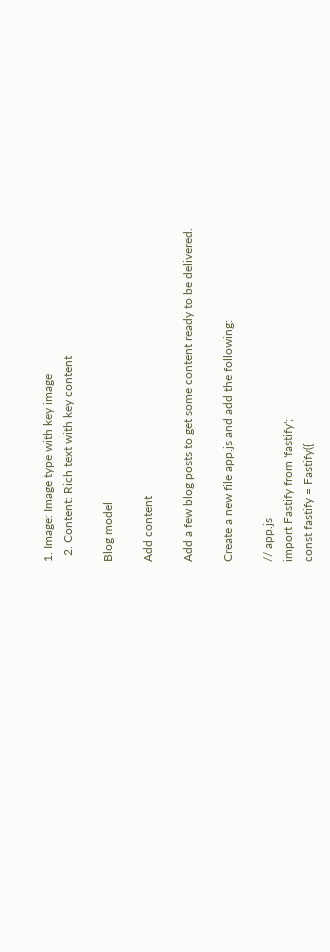1. Image: Image type with key image
  2. Content: Rich text with key content

Blog model

Add content

Add a few blog posts to get some content ready to be delivered.

Create a new file app.js and add the following:

// app.js
import Fastify from 'fastify';
const fastify = Fastify({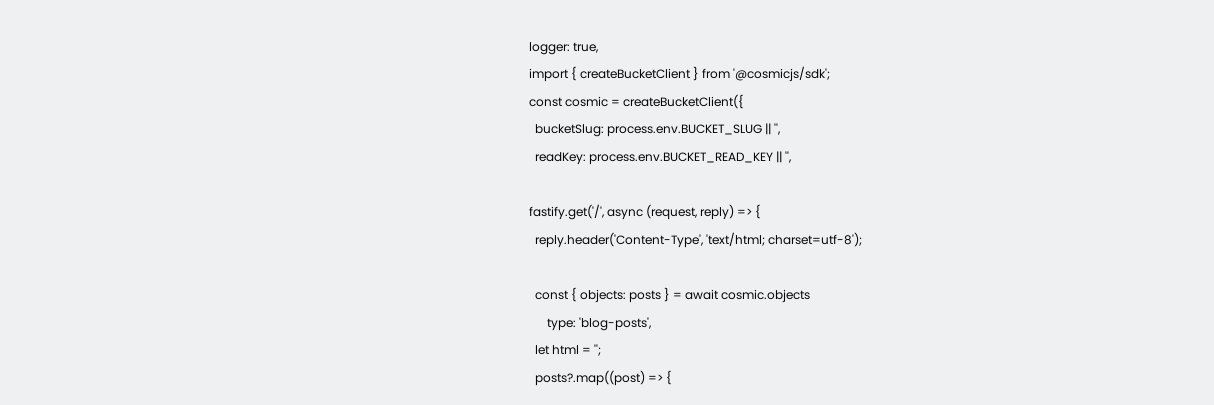logger: true,
import { createBucketClient } from '@cosmicjs/sdk';
const cosmic = createBucketClient({
  bucketSlug: process.env.BUCKET_SLUG || '',
  readKey: process.env.BUCKET_READ_KEY || '',

fastify.get('/', async (request, reply) => {
  reply.header('Content-Type', 'text/html; charset=utf-8');

  const { objects: posts } = await cosmic.objects
      type: 'blog-posts',
  let html = '';
  posts?.map((post) => {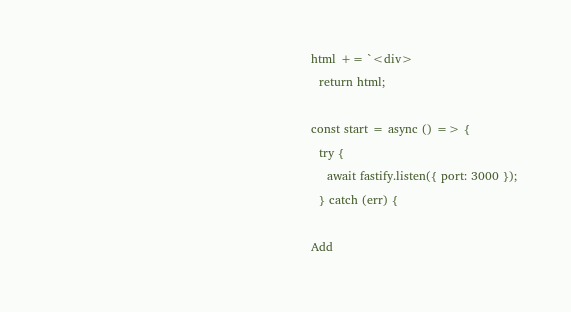html += `<div>
  return html;

const start = async () => {
  try {
    await fastify.listen({ port: 3000 });
  } catch (err) {

Add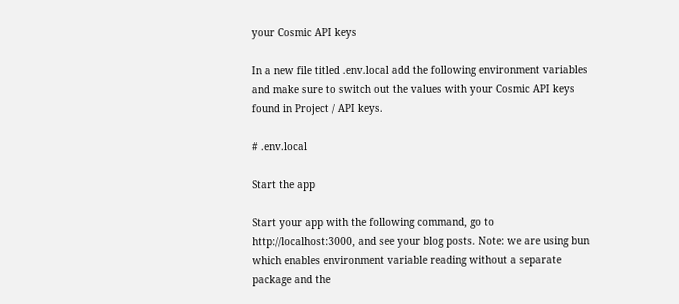your Cosmic API keys

In a new file titled .env.local add the following environment variables and make sure to switch out the values with your Cosmic API keys found in Project / API keys.

# .env.local

Start the app

Start your app with the following command, go to http://localhost:3000, and see your blog posts. Note: we are using bun which enables environment variable reading without a separate package and the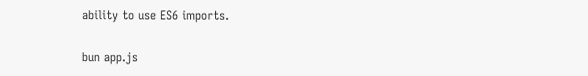ability to use ES6 imports.

bun app.js